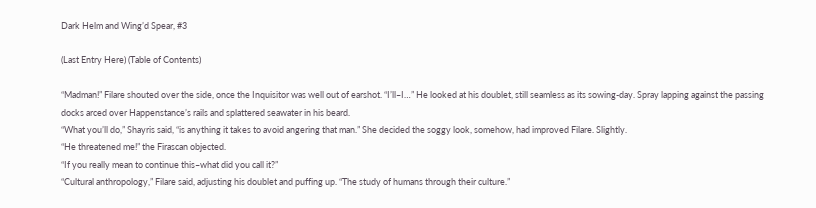Dark Helm and Wing’d Spear, #3

(Last Entry Here) (Table of Contents)

“Madman!” Filare shouted over the side, once the Inquisitor was well out of earshot. “I’ll–I…” He looked at his doublet, still seamless as its sowing-day. Spray lapping against the passing docks arced over Happenstance’s rails and splattered seawater in his beard.
“What you’ll do,” Shayris said, “is anything it takes to avoid angering that man.” She decided the soggy look, somehow, had improved Filare. Slightly.
“He threatened me!” the Firascan objected.
“If you really mean to continue this–what did you call it?”
“Cultural anthropology,” Filare said, adjusting his doublet and puffing up. “The study of humans through their culture.”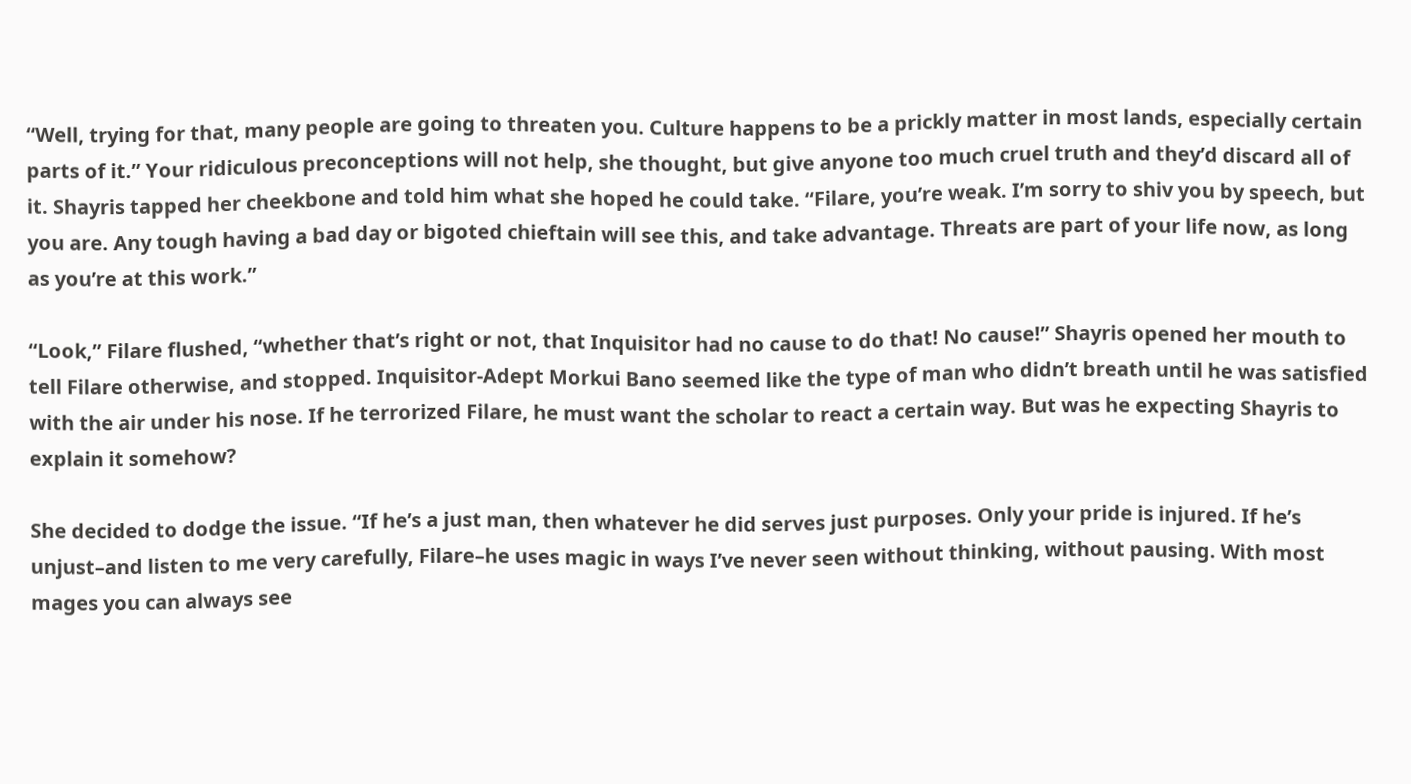“Well, trying for that, many people are going to threaten you. Culture happens to be a prickly matter in most lands, especially certain parts of it.” Your ridiculous preconceptions will not help, she thought, but give anyone too much cruel truth and they’d discard all of it. Shayris tapped her cheekbone and told him what she hoped he could take. “Filare, you’re weak. I’m sorry to shiv you by speech, but you are. Any tough having a bad day or bigoted chieftain will see this, and take advantage. Threats are part of your life now, as long as you’re at this work.”

“Look,” Filare flushed, “whether that’s right or not, that Inquisitor had no cause to do that! No cause!” Shayris opened her mouth to tell Filare otherwise, and stopped. Inquisitor-Adept Morkui Bano seemed like the type of man who didn’t breath until he was satisfied with the air under his nose. If he terrorized Filare, he must want the scholar to react a certain way. But was he expecting Shayris to explain it somehow?

She decided to dodge the issue. “If he’s a just man, then whatever he did serves just purposes. Only your pride is injured. If he’s unjust–and listen to me very carefully, Filare–he uses magic in ways I’ve never seen without thinking, without pausing. With most mages you can always see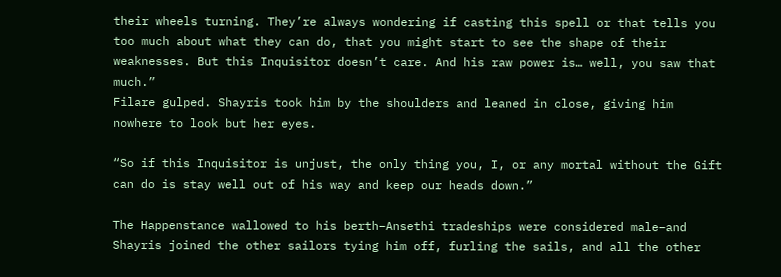their wheels turning. They’re always wondering if casting this spell or that tells you too much about what they can do, that you might start to see the shape of their weaknesses. But this Inquisitor doesn’t care. And his raw power is… well, you saw that much.”
Filare gulped. Shayris took him by the shoulders and leaned in close, giving him nowhere to look but her eyes.

“So if this Inquisitor is unjust, the only thing you, I, or any mortal without the Gift can do is stay well out of his way and keep our heads down.”

The Happenstance wallowed to his berth–Ansethi tradeships were considered male–and Shayris joined the other sailors tying him off, furling the sails, and all the other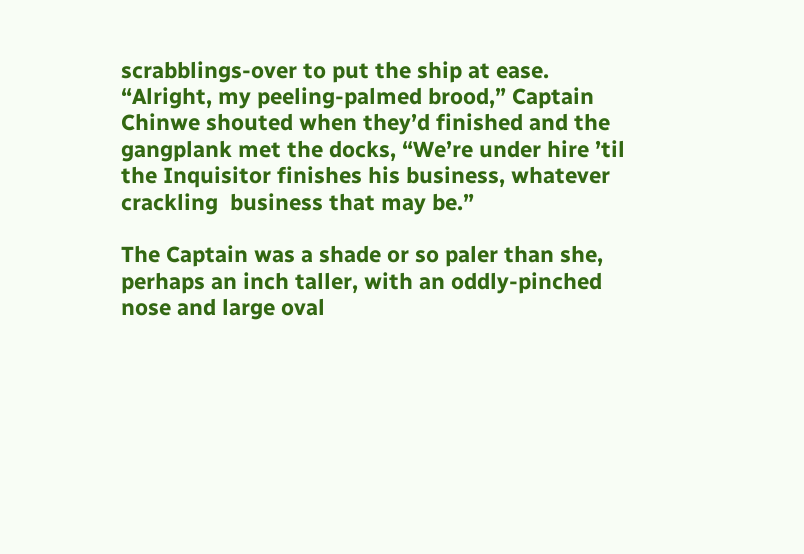scrabblings-over to put the ship at ease.
“Alright, my peeling-palmed brood,” Captain Chinwe shouted when they’d finished and the gangplank met the docks, “We’re under hire ’til the Inquisitor finishes his business, whatever crackling  business that may be.”

The Captain was a shade or so paler than she, perhaps an inch taller, with an oddly-pinched nose and large oval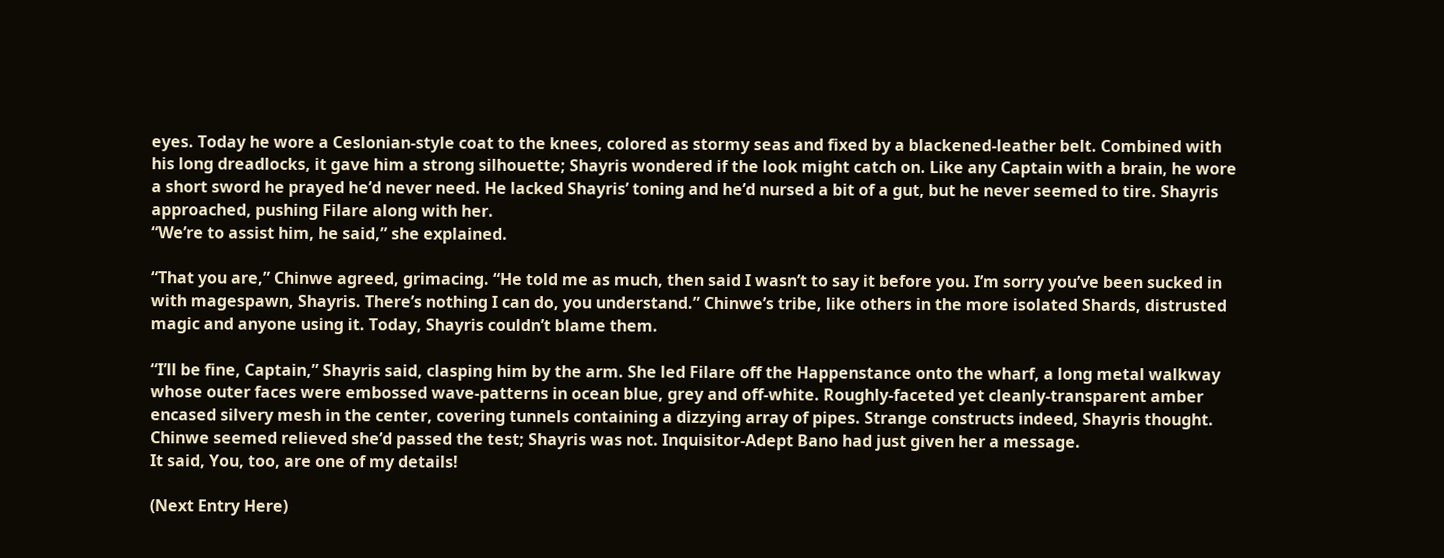eyes. Today he wore a Ceslonian-style coat to the knees, colored as stormy seas and fixed by a blackened-leather belt. Combined with his long dreadlocks, it gave him a strong silhouette; Shayris wondered if the look might catch on. Like any Captain with a brain, he wore a short sword he prayed he’d never need. He lacked Shayris’ toning and he’d nursed a bit of a gut, but he never seemed to tire. Shayris approached, pushing Filare along with her.
“We’re to assist him, he said,” she explained.

“That you are,” Chinwe agreed, grimacing. “He told me as much, then said I wasn’t to say it before you. I’m sorry you’ve been sucked in with magespawn, Shayris. There’s nothing I can do, you understand.” Chinwe’s tribe, like others in the more isolated Shards, distrusted magic and anyone using it. Today, Shayris couldn’t blame them.

“I’ll be fine, Captain,” Shayris said, clasping him by the arm. She led Filare off the Happenstance onto the wharf, a long metal walkway whose outer faces were embossed wave-patterns in ocean blue, grey and off-white. Roughly-faceted yet cleanly-transparent amber encased silvery mesh in the center, covering tunnels containing a dizzying array of pipes. Strange constructs indeed, Shayris thought.
Chinwe seemed relieved she’d passed the test; Shayris was not. Inquisitor-Adept Bano had just given her a message.
It said, You, too, are one of my details!

(Next Entry Here)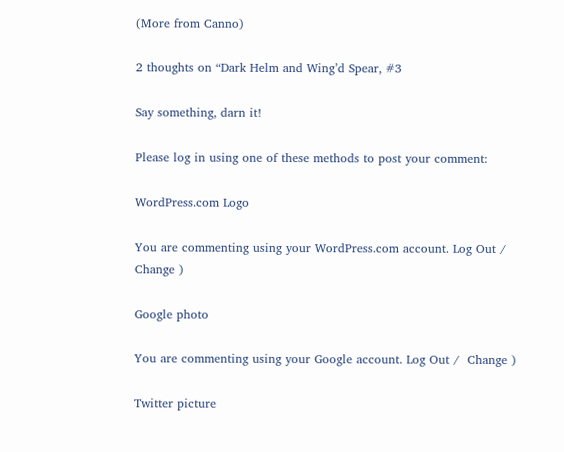(More from Canno)

2 thoughts on “Dark Helm and Wing’d Spear, #3

Say something, darn it!

Please log in using one of these methods to post your comment:

WordPress.com Logo

You are commenting using your WordPress.com account. Log Out /  Change )

Google photo

You are commenting using your Google account. Log Out /  Change )

Twitter picture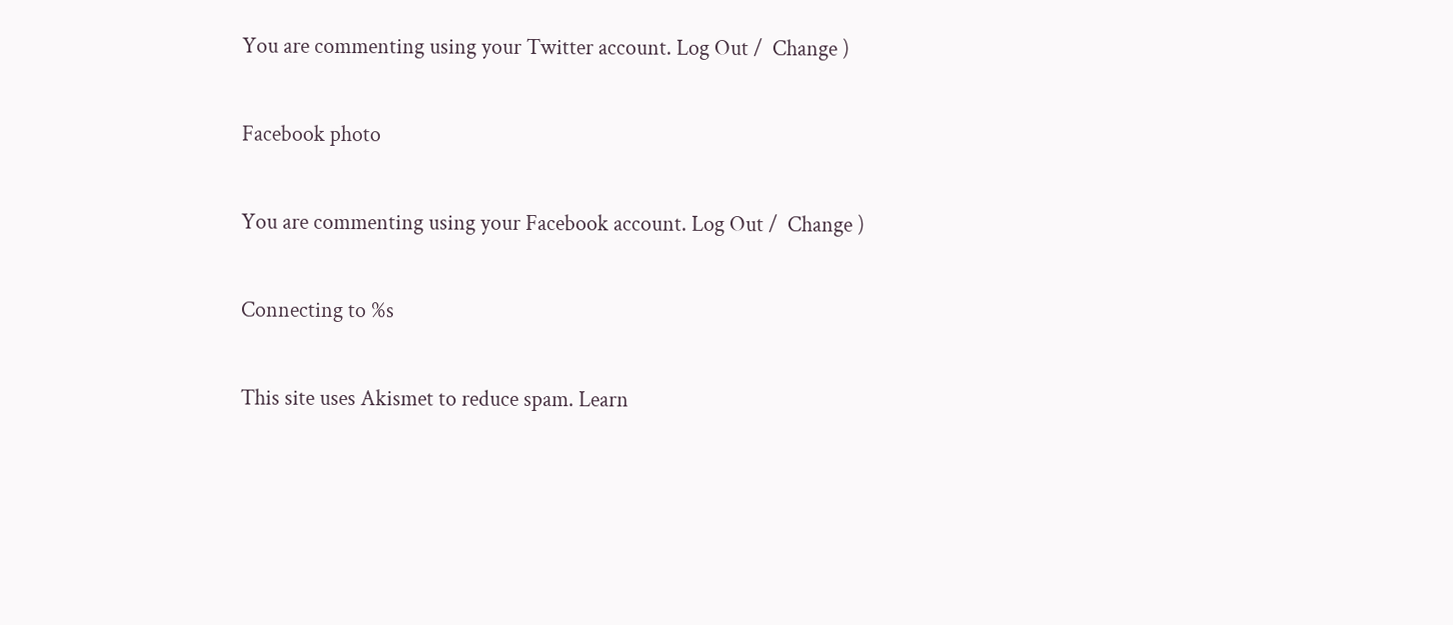You are commenting using your Twitter account. Log Out /  Change )

Facebook photo

You are commenting using your Facebook account. Log Out /  Change )

Connecting to %s

This site uses Akismet to reduce spam. Learn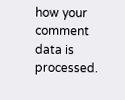how your comment data is processed.